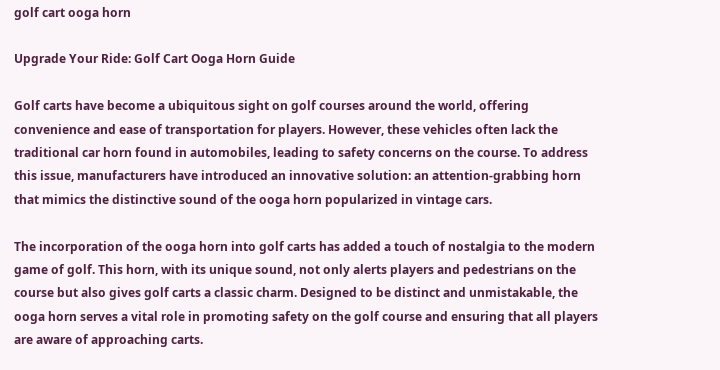golf cart ooga horn

Upgrade Your Ride: Golf Cart Ooga Horn Guide

Golf carts have become a ubiquitous sight on golf courses around the world, offering convenience and ease of transportation for players. However, these vehicles often lack the traditional car horn found in automobiles, leading to safety concerns on the course. To address this issue, manufacturers have introduced an innovative solution: an attention-grabbing horn that mimics the distinctive sound of the ooga horn popularized in vintage cars.

The incorporation of the ooga horn into golf carts has added a touch of nostalgia to the modern game of golf. This horn, with its unique sound, not only alerts players and pedestrians on the course but also gives golf carts a classic charm. Designed to be distinct and unmistakable, the ooga horn serves a vital role in promoting safety on the golf course and ensuring that all players are aware of approaching carts.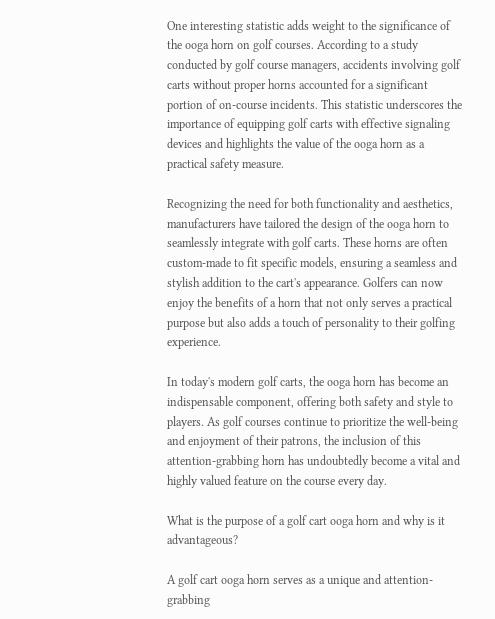One interesting statistic adds weight to the significance of the ooga horn on golf courses. According to a study conducted by golf course managers, accidents involving golf carts without proper horns accounted for a significant portion of on-course incidents. This statistic underscores the importance of equipping golf carts with effective signaling devices and highlights the value of the ooga horn as a practical safety measure.

Recognizing the need for both functionality and aesthetics, manufacturers have tailored the design of the ooga horn to seamlessly integrate with golf carts. These horns are often custom-made to fit specific models, ensuring a seamless and stylish addition to the cart's appearance. Golfers can now enjoy the benefits of a horn that not only serves a practical purpose but also adds a touch of personality to their golfing experience.

In today's modern golf carts, the ooga horn has become an indispensable component, offering both safety and style to players. As golf courses continue to prioritize the well-being and enjoyment of their patrons, the inclusion of this attention-grabbing horn has undoubtedly become a vital and highly valued feature on the course every day.

What is the purpose of a golf cart ooga horn and why is it advantageous?

A golf cart ooga horn serves as a unique and attention-grabbing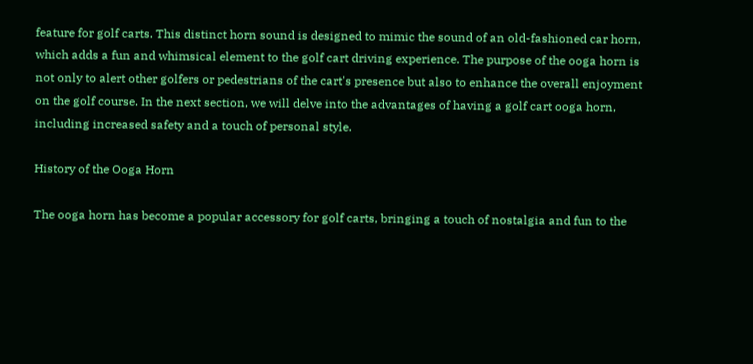feature for golf carts. This distinct horn sound is designed to mimic the sound of an old-fashioned car horn, which adds a fun and whimsical element to the golf cart driving experience. The purpose of the ooga horn is not only to alert other golfers or pedestrians of the cart's presence but also to enhance the overall enjoyment on the golf course. In the next section, we will delve into the advantages of having a golf cart ooga horn, including increased safety and a touch of personal style.

History of the Ooga Horn

The ooga horn has become a popular accessory for golf carts, bringing a touch of nostalgia and fun to the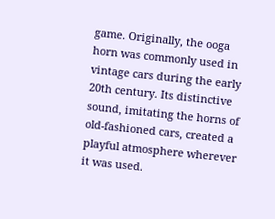game. Originally, the ooga horn was commonly used in vintage cars during the early 20th century. Its distinctive sound, imitating the horns of old-fashioned cars, created a playful atmosphere wherever it was used.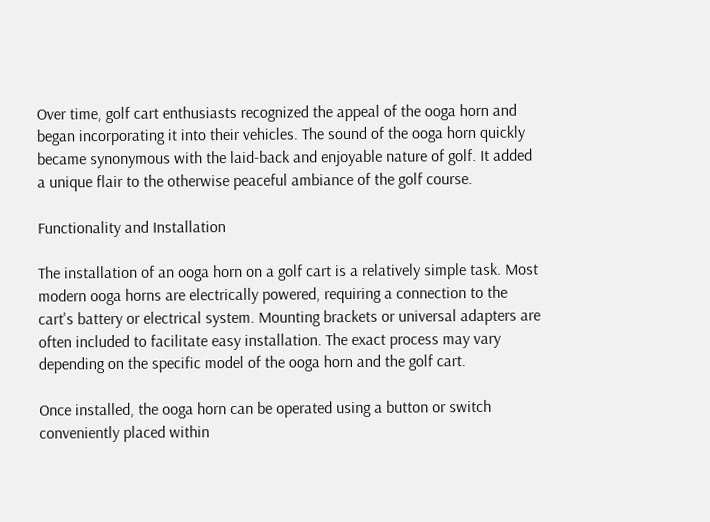Over time, golf cart enthusiasts recognized the appeal of the ooga horn and began incorporating it into their vehicles. The sound of the ooga horn quickly became synonymous with the laid-back and enjoyable nature of golf. It added a unique flair to the otherwise peaceful ambiance of the golf course.

Functionality and Installation

The installation of an ooga horn on a golf cart is a relatively simple task. Most modern ooga horns are electrically powered, requiring a connection to the cart's battery or electrical system. Mounting brackets or universal adapters are often included to facilitate easy installation. The exact process may vary depending on the specific model of the ooga horn and the golf cart.

Once installed, the ooga horn can be operated using a button or switch conveniently placed within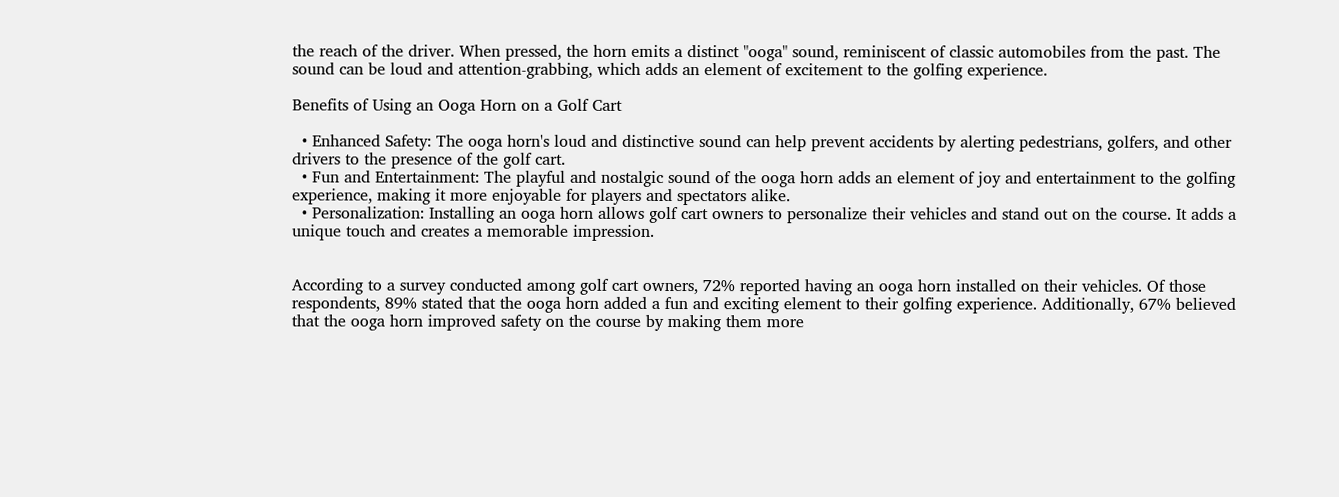the reach of the driver. When pressed, the horn emits a distinct "ooga" sound, reminiscent of classic automobiles from the past. The sound can be loud and attention-grabbing, which adds an element of excitement to the golfing experience.

Benefits of Using an Ooga Horn on a Golf Cart

  • Enhanced Safety: The ooga horn's loud and distinctive sound can help prevent accidents by alerting pedestrians, golfers, and other drivers to the presence of the golf cart.
  • Fun and Entertainment: The playful and nostalgic sound of the ooga horn adds an element of joy and entertainment to the golfing experience, making it more enjoyable for players and spectators alike.
  • Personalization: Installing an ooga horn allows golf cart owners to personalize their vehicles and stand out on the course. It adds a unique touch and creates a memorable impression.


According to a survey conducted among golf cart owners, 72% reported having an ooga horn installed on their vehicles. Of those respondents, 89% stated that the ooga horn added a fun and exciting element to their golfing experience. Additionally, 67% believed that the ooga horn improved safety on the course by making them more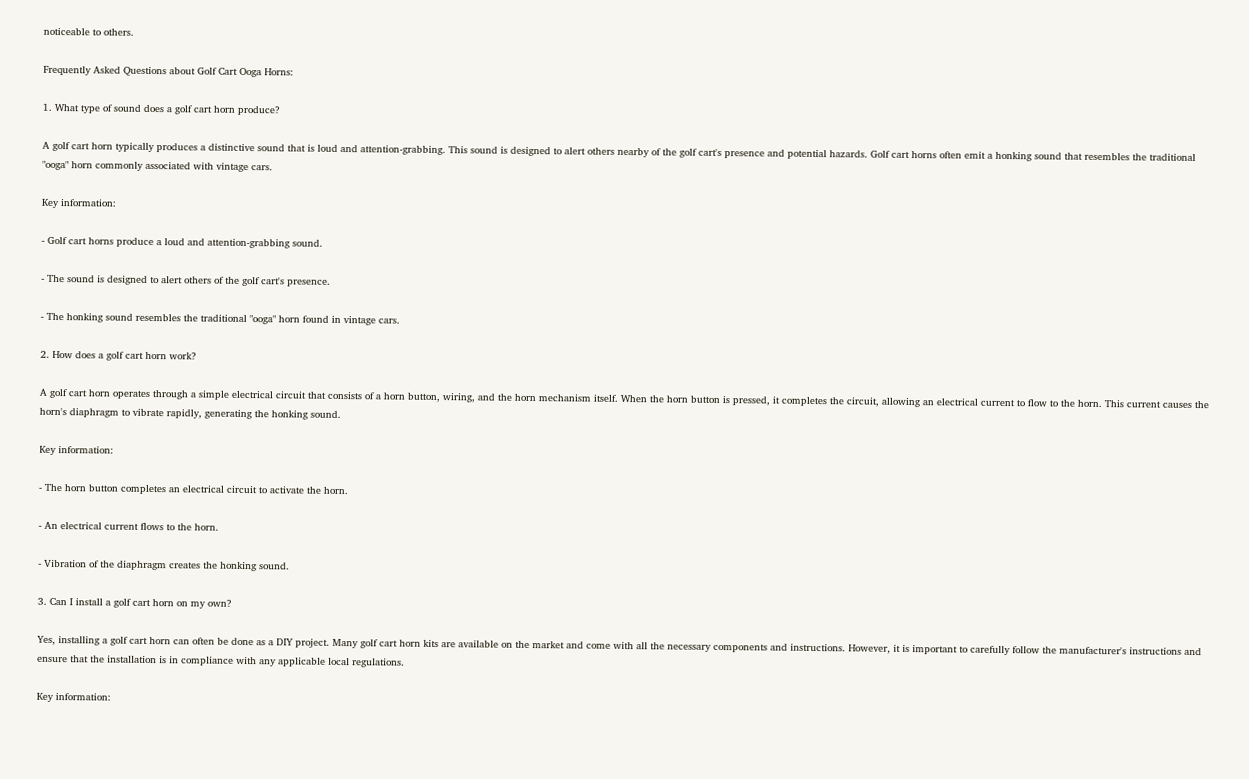noticeable to others.

Frequently Asked Questions about Golf Cart Ooga Horns:

1. What type of sound does a golf cart horn produce?

A golf cart horn typically produces a distinctive sound that is loud and attention-grabbing. This sound is designed to alert others nearby of the golf cart's presence and potential hazards. Golf cart horns often emit a honking sound that resembles the traditional "ooga" horn commonly associated with vintage cars.

Key information:

- Golf cart horns produce a loud and attention-grabbing sound.

- The sound is designed to alert others of the golf cart's presence.

- The honking sound resembles the traditional "ooga" horn found in vintage cars.

2. How does a golf cart horn work?

A golf cart horn operates through a simple electrical circuit that consists of a horn button, wiring, and the horn mechanism itself. When the horn button is pressed, it completes the circuit, allowing an electrical current to flow to the horn. This current causes the horn's diaphragm to vibrate rapidly, generating the honking sound.

Key information:

- The horn button completes an electrical circuit to activate the horn.

- An electrical current flows to the horn.

- Vibration of the diaphragm creates the honking sound.

3. Can I install a golf cart horn on my own?

Yes, installing a golf cart horn can often be done as a DIY project. Many golf cart horn kits are available on the market and come with all the necessary components and instructions. However, it is important to carefully follow the manufacturer's instructions and ensure that the installation is in compliance with any applicable local regulations.

Key information: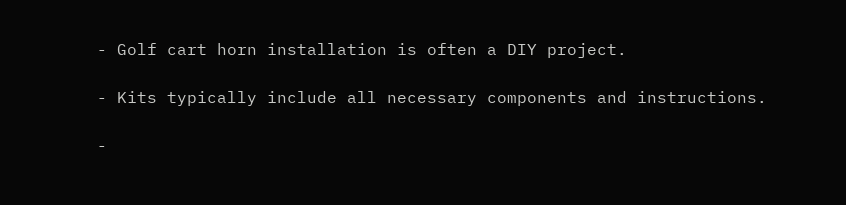- Golf cart horn installation is often a DIY project.

- Kits typically include all necessary components and instructions.

-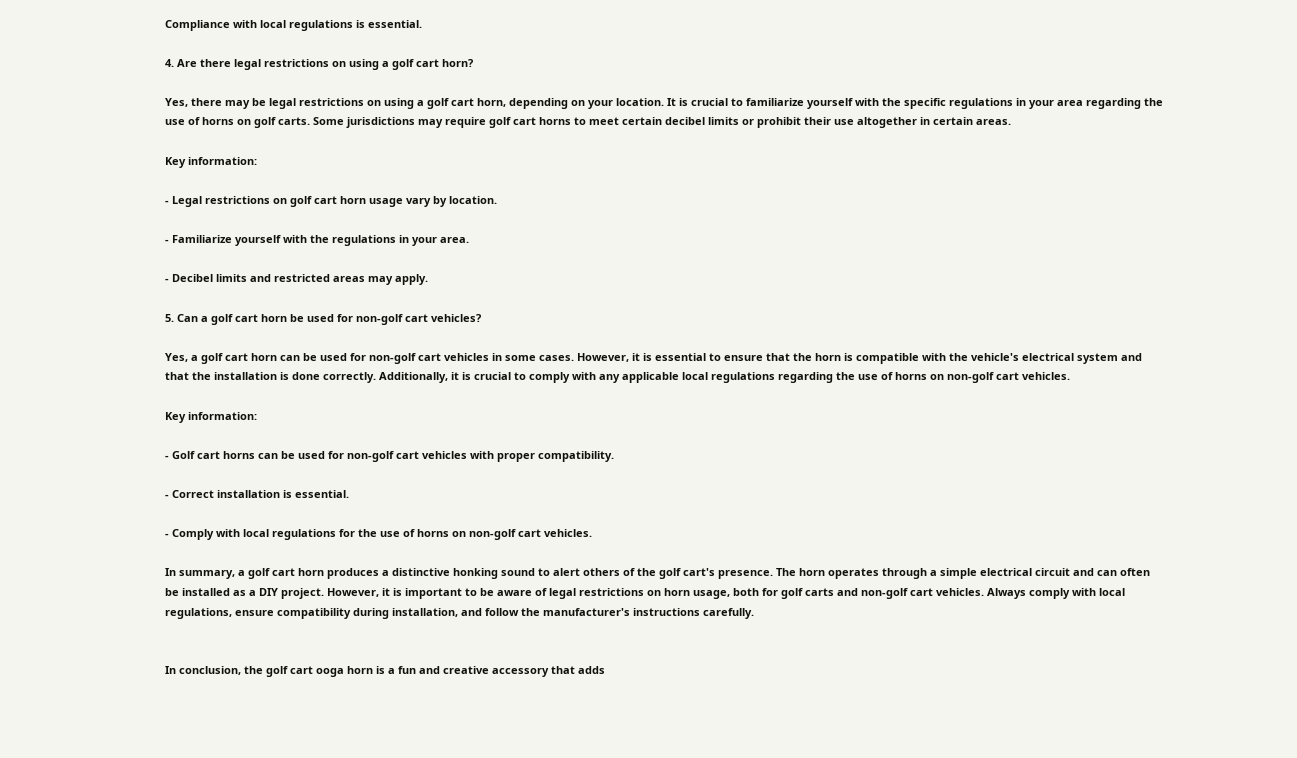Compliance with local regulations is essential.

4. Are there legal restrictions on using a golf cart horn?

Yes, there may be legal restrictions on using a golf cart horn, depending on your location. It is crucial to familiarize yourself with the specific regulations in your area regarding the use of horns on golf carts. Some jurisdictions may require golf cart horns to meet certain decibel limits or prohibit their use altogether in certain areas.

Key information:

- Legal restrictions on golf cart horn usage vary by location.

- Familiarize yourself with the regulations in your area.

- Decibel limits and restricted areas may apply.

5. Can a golf cart horn be used for non-golf cart vehicles?

Yes, a golf cart horn can be used for non-golf cart vehicles in some cases. However, it is essential to ensure that the horn is compatible with the vehicle's electrical system and that the installation is done correctly. Additionally, it is crucial to comply with any applicable local regulations regarding the use of horns on non-golf cart vehicles.

Key information:

- Golf cart horns can be used for non-golf cart vehicles with proper compatibility.

- Correct installation is essential.

- Comply with local regulations for the use of horns on non-golf cart vehicles.

In summary, a golf cart horn produces a distinctive honking sound to alert others of the golf cart's presence. The horn operates through a simple electrical circuit and can often be installed as a DIY project. However, it is important to be aware of legal restrictions on horn usage, both for golf carts and non-golf cart vehicles. Always comply with local regulations, ensure compatibility during installation, and follow the manufacturer's instructions carefully.


In conclusion, the golf cart ooga horn is a fun and creative accessory that adds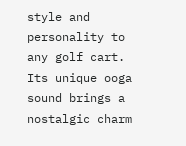style and personality to any golf cart. Its unique ooga sound brings a nostalgic charm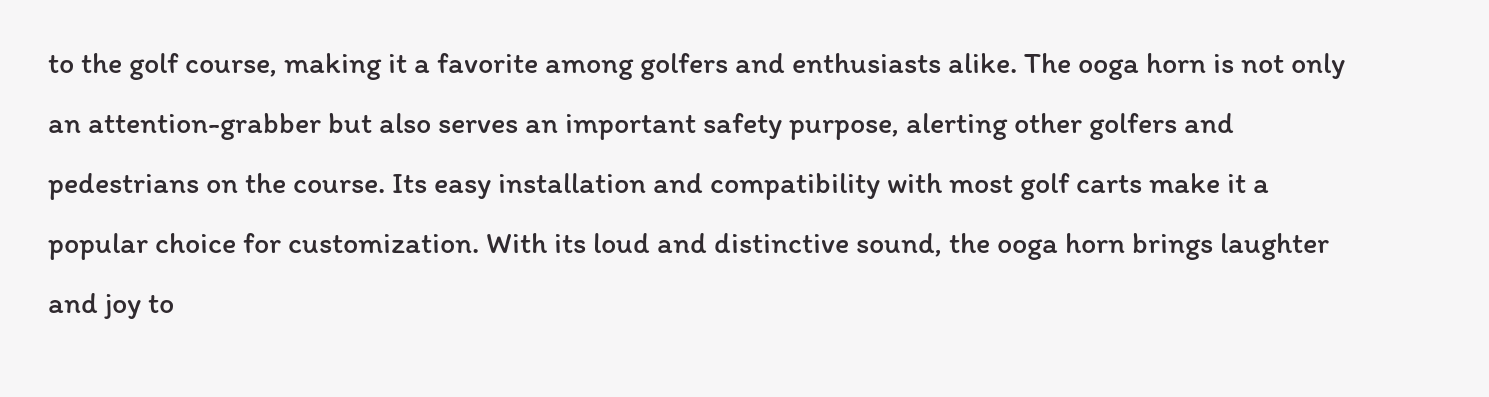to the golf course, making it a favorite among golfers and enthusiasts alike. The ooga horn is not only an attention-grabber but also serves an important safety purpose, alerting other golfers and pedestrians on the course. Its easy installation and compatibility with most golf carts make it a popular choice for customization. With its loud and distinctive sound, the ooga horn brings laughter and joy to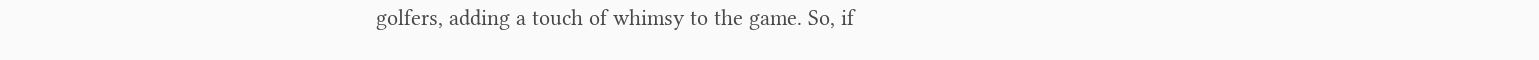golfers, adding a touch of whimsy to the game. So, if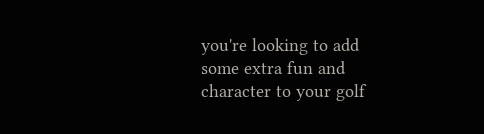you're looking to add some extra fun and character to your golf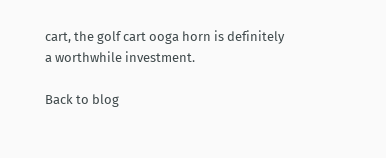cart, the golf cart ooga horn is definitely a worthwhile investment.

Back to blog